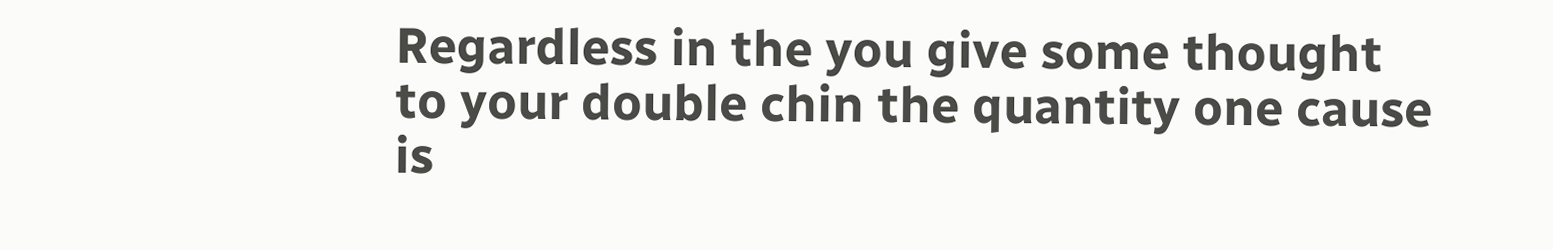Regardless in the you give some thought to your double chin the quantity one cause is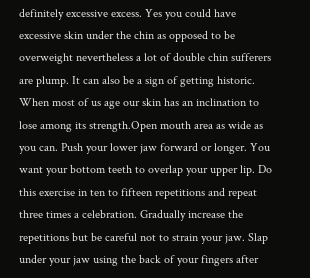definitely excessive excess. Yes you could have excessive skin under the chin as opposed to be overweight nevertheless a lot of double chin sufferers are plump. It can also be a sign of getting historic. When most of us age our skin has an inclination to lose among its strength.Open mouth area as wide as you can. Push your lower jaw forward or longer. You want your bottom teeth to overlap your upper lip. Do this exercise in ten to fifteen repetitions and repeat three times a celebration. Gradually increase the repetitions but be careful not to strain your jaw. Slap under your jaw using the back of your fingers after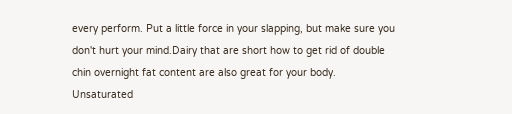every perform. Put a little force in your slapping, but make sure you don't hurt your mind.Dairy that are short how to get rid of double chin overnight fat content are also great for your body. Unsaturated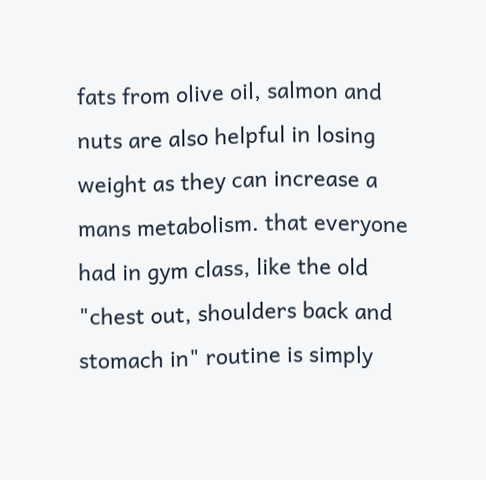fats from olive oil, salmon and nuts are also helpful in losing weight as they can increase a mans metabolism. that everyone had in gym class, like the old "chest out, shoulders back and stomach in" routine is simply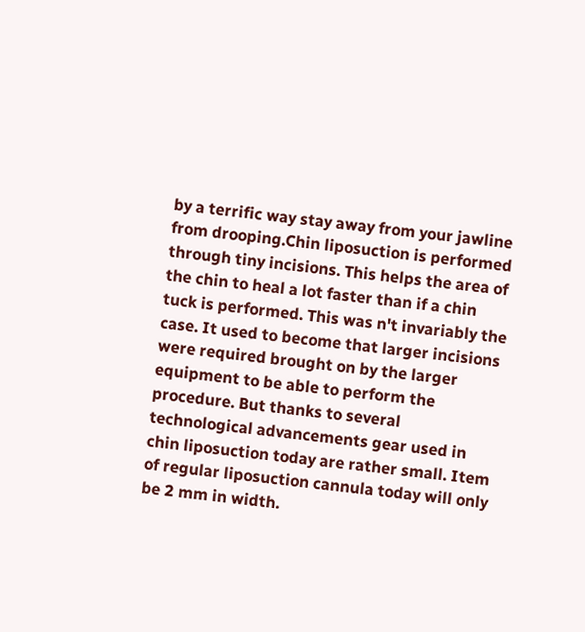by a terrific way stay away from your jawline from drooping.Chin liposuction is performed through tiny incisions. This helps the area of the chin to heal a lot faster than if a chin tuck is performed. This was n't invariably the case. It used to become that larger incisions were required brought on by the larger equipment to be able to perform the procedure. But thanks to several technological advancements gear used in chin liposuction today are rather small. Item of regular liposuction cannula today will only be 2 mm in width.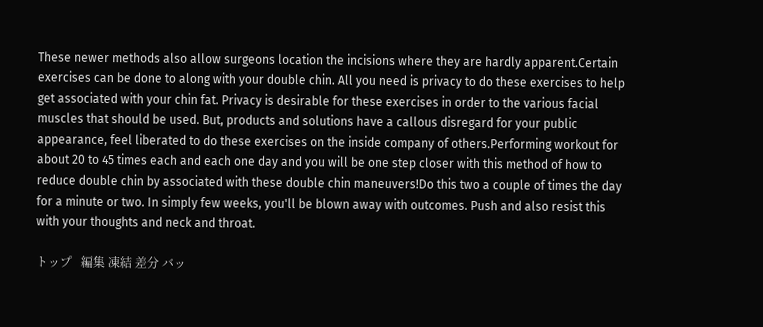These newer methods also allow surgeons location the incisions where they are hardly apparent.Certain exercises can be done to along with your double chin. All you need is privacy to do these exercises to help get associated with your chin fat. Privacy is desirable for these exercises in order to the various facial muscles that should be used. But, products and solutions have a callous disregard for your public appearance, feel liberated to do these exercises on the inside company of others.Performing workout for about 20 to 45 times each and each one day and you will be one step closer with this method of how to reduce double chin by associated with these double chin maneuvers!Do this two a couple of times the day for a minute or two. In simply few weeks, you'll be blown away with outcomes. Push and also resist this with your thoughts and neck and throat.

トップ   編集 凍結 差分 バッ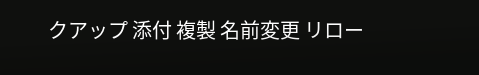クアップ 添付 複製 名前変更 リロー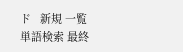ド   新規 一覧 単語検索 最終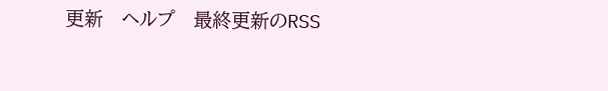更新   ヘルプ   最終更新のRSS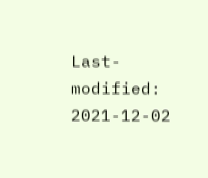Last-modified: 2021-12-02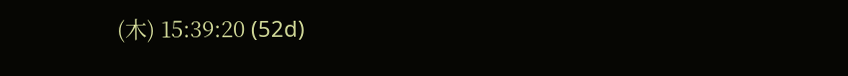(木) 15:39:20 (52d)